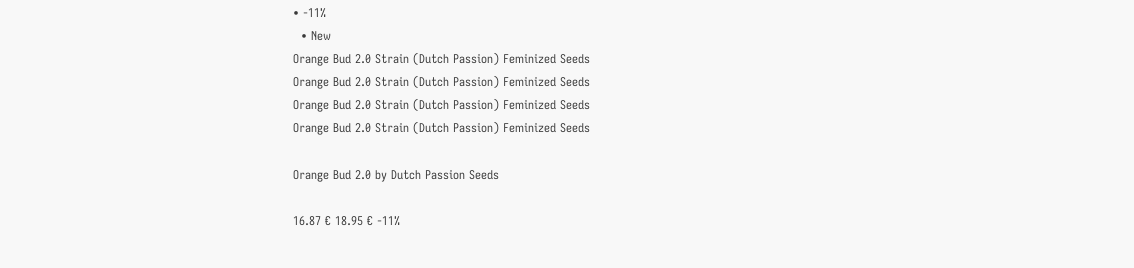• -11%
  • New
Orange Bud 2.0 Strain (Dutch Passion) Feminized Seeds
Orange Bud 2.0 Strain (Dutch Passion) Feminized Seeds
Orange Bud 2.0 Strain (Dutch Passion) Feminized Seeds
Orange Bud 2.0 Strain (Dutch Passion) Feminized Seeds

Orange Bud 2.0 by Dutch Passion Seeds

16.87 € 18.95 € -11%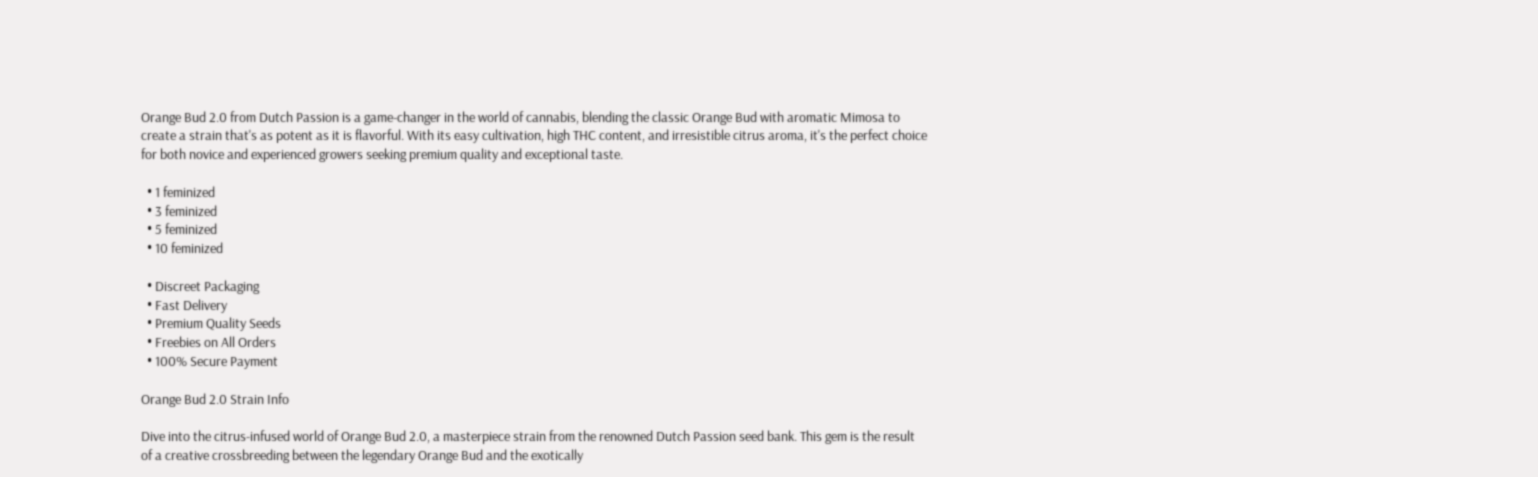Orange Bud 2.0 from Dutch Passion is a game-changer in the world of cannabis, blending the classic Orange Bud with aromatic Mimosa to create a strain that's as potent as it is flavorful. With its easy cultivation, high THC content, and irresistible citrus aroma, it's the perfect choice for both novice and experienced growers seeking premium quality and exceptional taste.

  • 1 feminized
  • 3 feminized
  • 5 feminized
  • 10 feminized

  • Discreet Packaging
  • Fast Delivery
  • Premium Quality Seeds
  • Freebies on All Orders
  • 100% Secure Payment

Orange Bud 2.0 Strain Info

Dive into the citrus-infused world of Orange Bud 2.0, a masterpiece strain from the renowned Dutch Passion seed bank. This gem is the result of a creative crossbreeding between the legendary Orange Bud and the exotically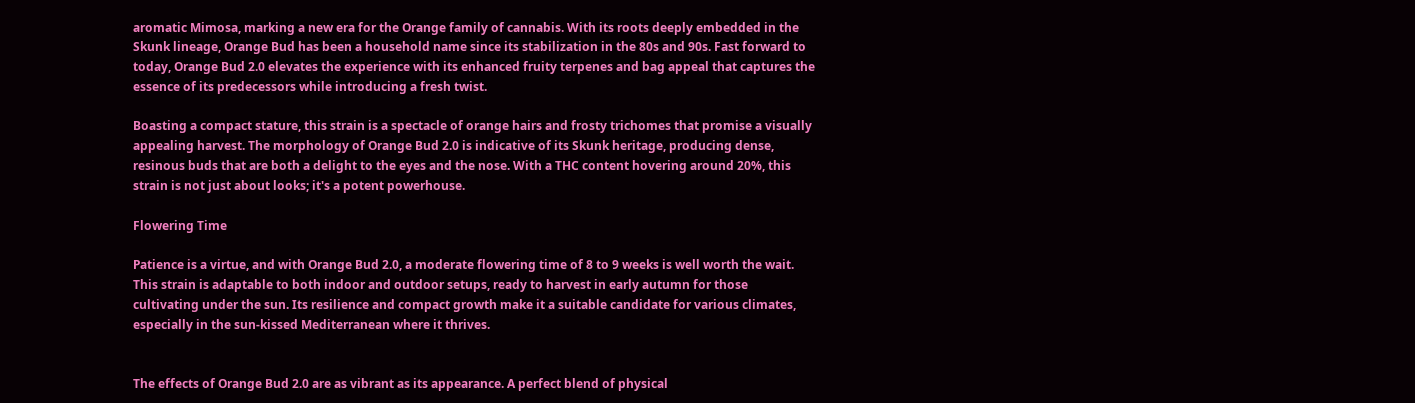aromatic Mimosa, marking a new era for the Orange family of cannabis. With its roots deeply embedded in the Skunk lineage, Orange Bud has been a household name since its stabilization in the 80s and 90s. Fast forward to today, Orange Bud 2.0 elevates the experience with its enhanced fruity terpenes and bag appeal that captures the essence of its predecessors while introducing a fresh twist.

Boasting a compact stature, this strain is a spectacle of orange hairs and frosty trichomes that promise a visually appealing harvest. The morphology of Orange Bud 2.0 is indicative of its Skunk heritage, producing dense, resinous buds that are both a delight to the eyes and the nose. With a THC content hovering around 20%, this strain is not just about looks; it's a potent powerhouse.

Flowering Time

Patience is a virtue, and with Orange Bud 2.0, a moderate flowering time of 8 to 9 weeks is well worth the wait. This strain is adaptable to both indoor and outdoor setups, ready to harvest in early autumn for those cultivating under the sun. Its resilience and compact growth make it a suitable candidate for various climates, especially in the sun-kissed Mediterranean where it thrives.


The effects of Orange Bud 2.0 are as vibrant as its appearance. A perfect blend of physical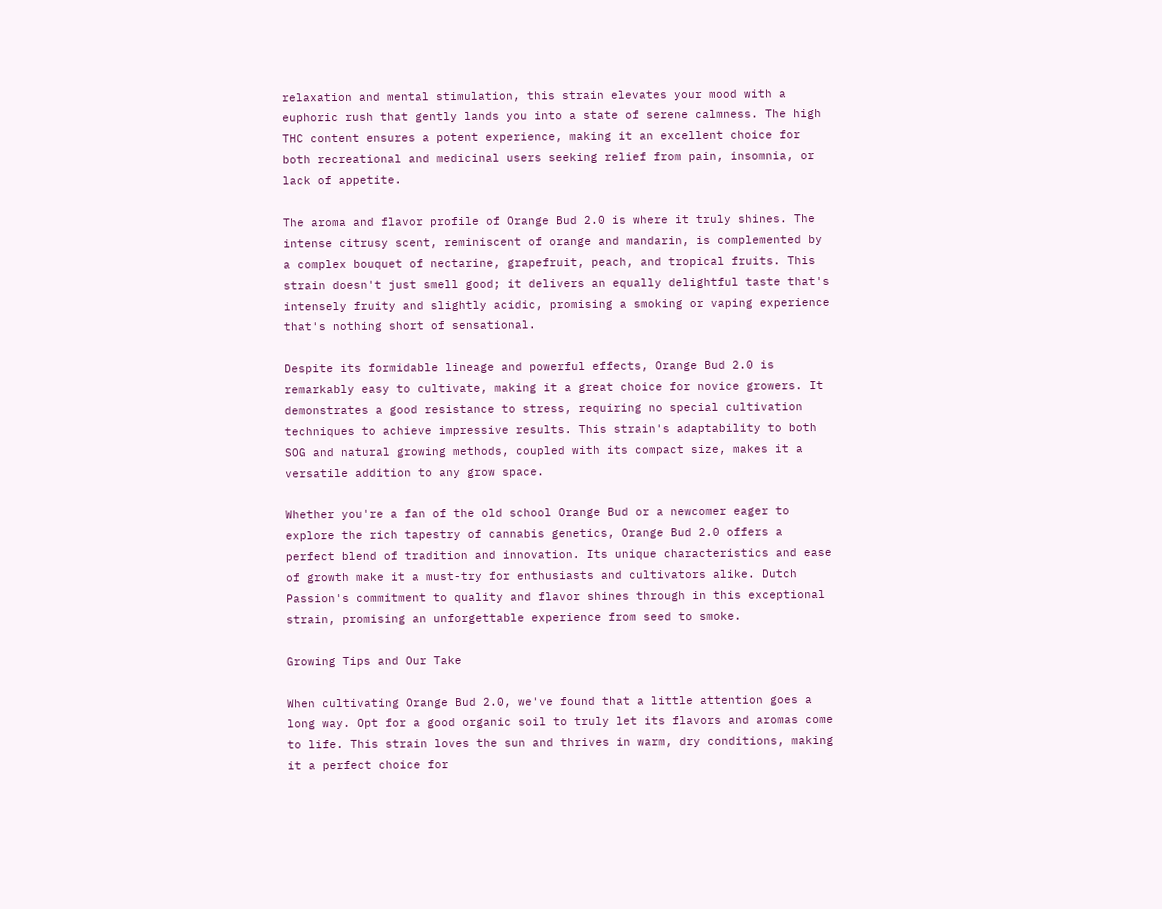relaxation and mental stimulation, this strain elevates your mood with a euphoric rush that gently lands you into a state of serene calmness. The high THC content ensures a potent experience, making it an excellent choice for both recreational and medicinal users seeking relief from pain, insomnia, or lack of appetite.

The aroma and flavor profile of Orange Bud 2.0 is where it truly shines. The intense citrusy scent, reminiscent of orange and mandarin, is complemented by a complex bouquet of nectarine, grapefruit, peach, and tropical fruits. This strain doesn't just smell good; it delivers an equally delightful taste that's intensely fruity and slightly acidic, promising a smoking or vaping experience that's nothing short of sensational.

Despite its formidable lineage and powerful effects, Orange Bud 2.0 is remarkably easy to cultivate, making it a great choice for novice growers. It demonstrates a good resistance to stress, requiring no special cultivation techniques to achieve impressive results. This strain's adaptability to both SOG and natural growing methods, coupled with its compact size, makes it a versatile addition to any grow space.

Whether you're a fan of the old school Orange Bud or a newcomer eager to explore the rich tapestry of cannabis genetics, Orange Bud 2.0 offers a perfect blend of tradition and innovation. Its unique characteristics and ease of growth make it a must-try for enthusiasts and cultivators alike. Dutch Passion's commitment to quality and flavor shines through in this exceptional strain, promising an unforgettable experience from seed to smoke.

Growing Tips and Our Take

When cultivating Orange Bud 2.0, we've found that a little attention goes a long way. Opt for a good organic soil to truly let its flavors and aromas come to life. This strain loves the sun and thrives in warm, dry conditions, making it a perfect choice for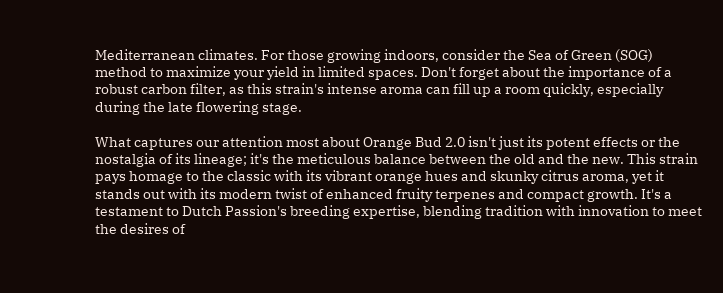Mediterranean climates. For those growing indoors, consider the Sea of Green (SOG) method to maximize your yield in limited spaces. Don't forget about the importance of a robust carbon filter, as this strain's intense aroma can fill up a room quickly, especially during the late flowering stage.

What captures our attention most about Orange Bud 2.0 isn't just its potent effects or the nostalgia of its lineage; it's the meticulous balance between the old and the new. This strain pays homage to the classic with its vibrant orange hues and skunky citrus aroma, yet it stands out with its modern twist of enhanced fruity terpenes and compact growth. It's a testament to Dutch Passion's breeding expertise, blending tradition with innovation to meet the desires of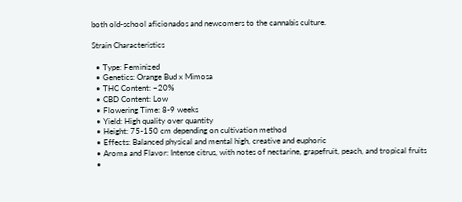both old-school aficionados and newcomers to the cannabis culture.

Strain Characteristics

  • Type: Feminized
  • Genetics: Orange Bud x Mimosa
  • THC Content: ~20%
  • CBD Content: Low
  • Flowering Time: 8-9 weeks
  • Yield: High quality over quantity
  • Height: 75-150 cm depending on cultivation method
  • Effects: Balanced physical and mental high, creative and euphoric
  • Aroma and Flavor: Intense citrus, with notes of nectarine, grapefruit, peach, and tropical fruits
  •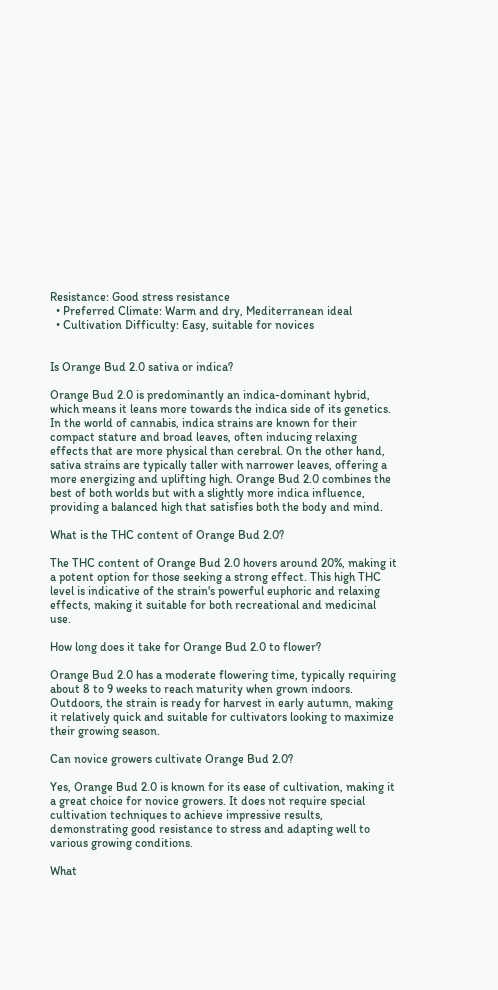Resistance: Good stress resistance
  • Preferred Climate: Warm and dry, Mediterranean ideal
  • Cultivation Difficulty: Easy, suitable for novices


Is Orange Bud 2.0 sativa or indica?

Orange Bud 2.0 is predominantly an indica-dominant hybrid, which means it leans more towards the indica side of its genetics. In the world of cannabis, indica strains are known for their compact stature and broad leaves, often inducing relaxing effects that are more physical than cerebral. On the other hand, sativa strains are typically taller with narrower leaves, offering a more energizing and uplifting high. Orange Bud 2.0 combines the best of both worlds but with a slightly more indica influence, providing a balanced high that satisfies both the body and mind.

What is the THC content of Orange Bud 2.0?

The THC content of Orange Bud 2.0 hovers around 20%, making it a potent option for those seeking a strong effect. This high THC level is indicative of the strain's powerful euphoric and relaxing effects, making it suitable for both recreational and medicinal use.

How long does it take for Orange Bud 2.0 to flower?

Orange Bud 2.0 has a moderate flowering time, typically requiring about 8 to 9 weeks to reach maturity when grown indoors. Outdoors, the strain is ready for harvest in early autumn, making it relatively quick and suitable for cultivators looking to maximize their growing season.

Can novice growers cultivate Orange Bud 2.0?

Yes, Orange Bud 2.0 is known for its ease of cultivation, making it a great choice for novice growers. It does not require special cultivation techniques to achieve impressive results, demonstrating good resistance to stress and adapting well to various growing conditions.

What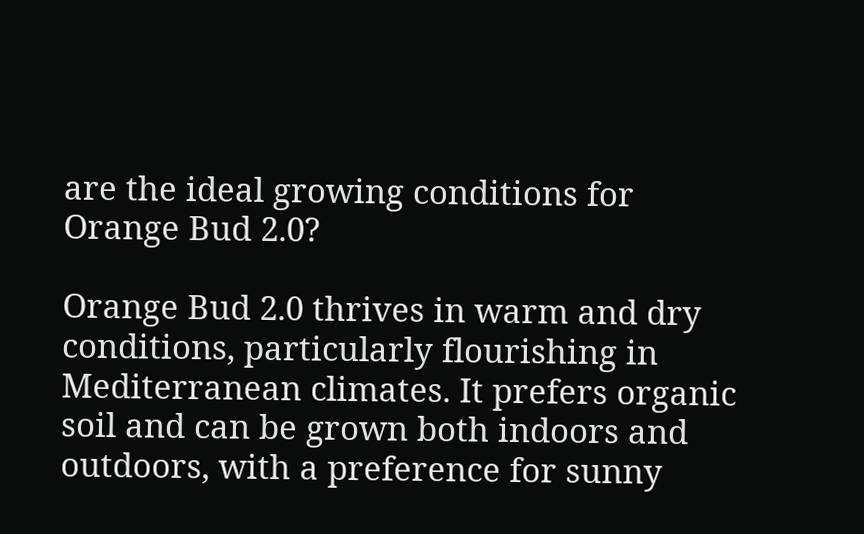are the ideal growing conditions for Orange Bud 2.0?

Orange Bud 2.0 thrives in warm and dry conditions, particularly flourishing in Mediterranean climates. It prefers organic soil and can be grown both indoors and outdoors, with a preference for sunny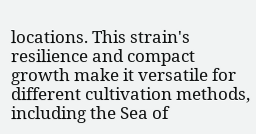locations. This strain's resilience and compact growth make it versatile for different cultivation methods, including the Sea of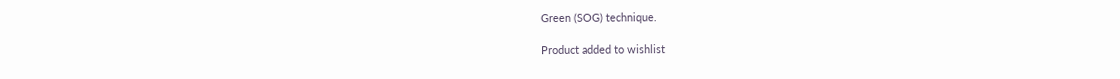Green (SOG) technique.

Product added to wishlist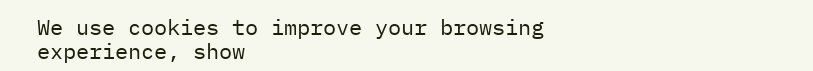We use cookies to improve your browsing experience, show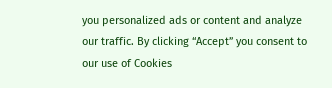you personalized ads or content and analyze our traffic. By clicking “Accept” you consent to our use of Cookies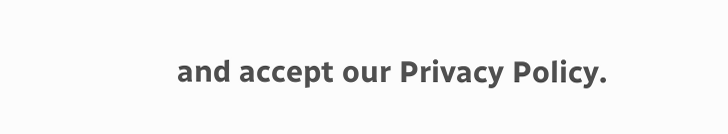and accept our Privacy Policy.